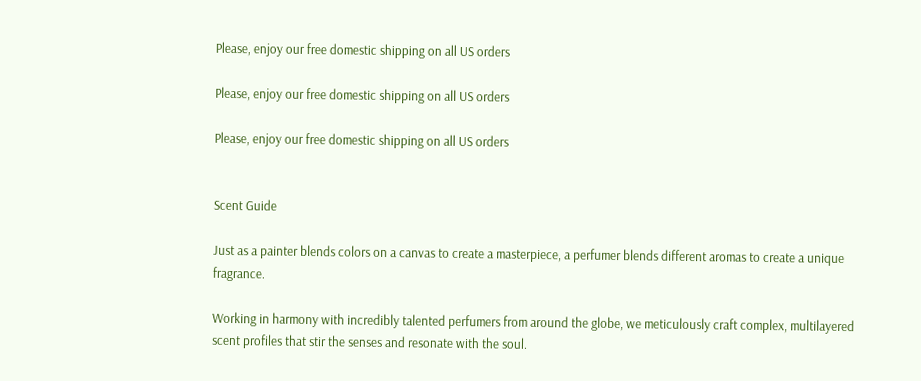Please, enjoy our free domestic shipping on all US orders

Please, enjoy our free domestic shipping on all US orders

Please, enjoy our free domestic shipping on all US orders


Scent Guide

Just as a painter blends colors on a canvas to create a masterpiece, a perfumer blends different aromas to create a unique fragrance.

Working in harmony with incredibly talented perfumers from around the globe, we meticulously craft complex, multilayered scent profiles that stir the senses and resonate with the soul.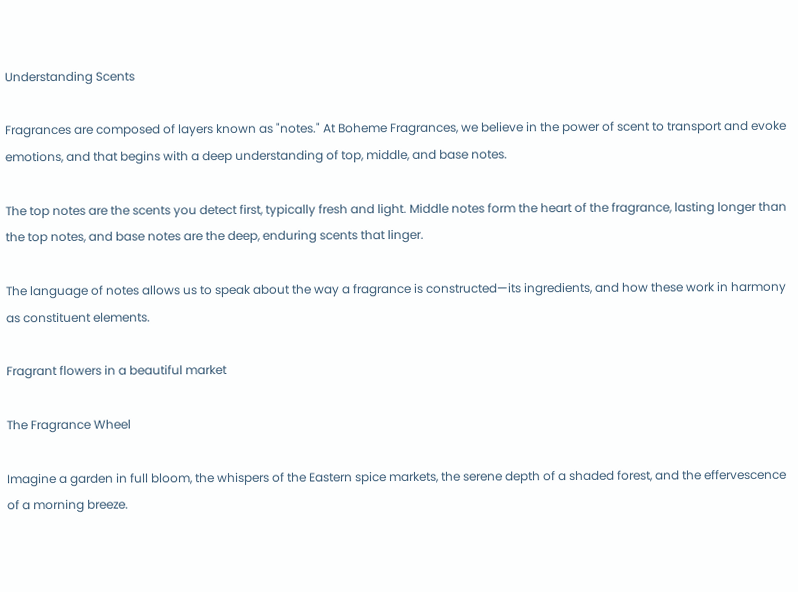Understanding Scents

Fragrances are composed of layers known as "notes." At Boheme Fragrances, we believe in the power of scent to transport and evoke emotions, and that begins with a deep understanding of top, middle, and base notes.

The top notes are the scents you detect first, typically fresh and light. Middle notes form the heart of the fragrance, lasting longer than the top notes, and base notes are the deep, enduring scents that linger.

The language of notes allows us to speak about the way a fragrance is constructed—its ingredients, and how these work in harmony as constituent elements.

Fragrant flowers in a beautiful market

The Fragrance Wheel

Imagine a garden in full bloom, the whispers of the Eastern spice markets, the serene depth of a shaded forest, and the effervescence of a morning breeze.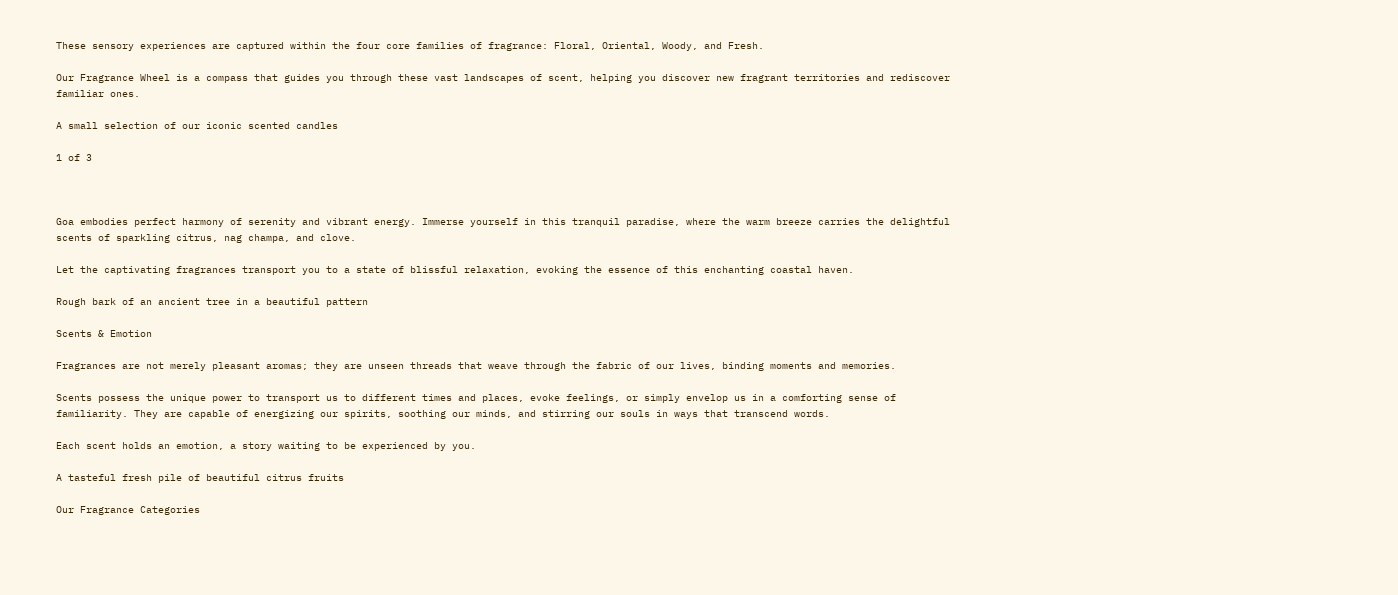These sensory experiences are captured within the four core families of fragrance: Floral, Oriental, Woody, and Fresh.

Our Fragrance Wheel is a compass that guides you through these vast landscapes of scent, helping you discover new fragrant territories and rediscover familiar ones.

A small selection of our iconic scented candles

1 of 3



Goa embodies perfect harmony of serenity and vibrant energy. Immerse yourself in this tranquil paradise, where the warm breeze carries the delightful scents of sparkling citrus, nag champa, and clove.

Let the captivating fragrances transport you to a state of blissful relaxation, evoking the essence of this enchanting coastal haven.

Rough bark of an ancient tree in a beautiful pattern

Scents & Emotion

Fragrances are not merely pleasant aromas; they are unseen threads that weave through the fabric of our lives, binding moments and memories.

Scents possess the unique power to transport us to different times and places, evoke feelings, or simply envelop us in a comforting sense of familiarity. They are capable of energizing our spirits, soothing our minds, and stirring our souls in ways that transcend words.

Each scent holds an emotion, a story waiting to be experienced by you.

A tasteful fresh pile of beautiful citrus fruits

Our Fragrance Categories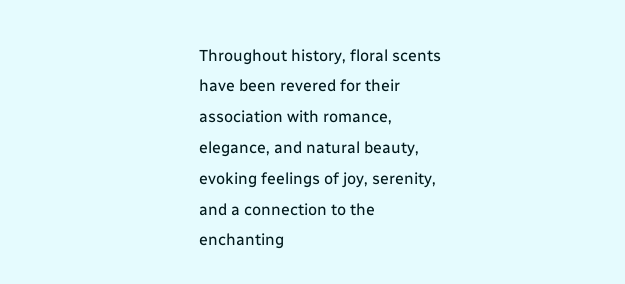Throughout history, floral scents have been revered for their association with romance, elegance, and natural beauty, evoking feelings of joy, serenity, and a connection to the enchanting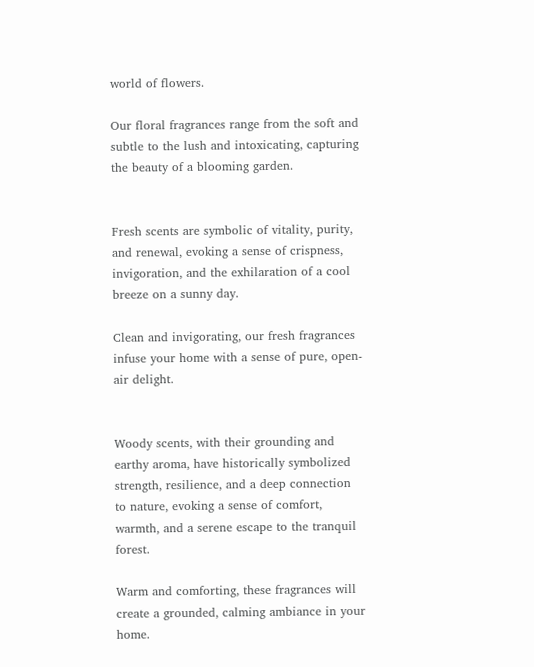world of flowers.

Our floral fragrances range from the soft and subtle to the lush and intoxicating, capturing the beauty of a blooming garden.


Fresh scents are symbolic of vitality, purity, and renewal, evoking a sense of crispness, invigoration, and the exhilaration of a cool breeze on a sunny day.

Clean and invigorating, our fresh fragrances infuse your home with a sense of pure, open-air delight.


Woody scents, with their grounding and earthy aroma, have historically symbolized strength, resilience, and a deep connection to nature, evoking a sense of comfort, warmth, and a serene escape to the tranquil forest.

Warm and comforting, these fragrances will create a grounded, calming ambiance in your home.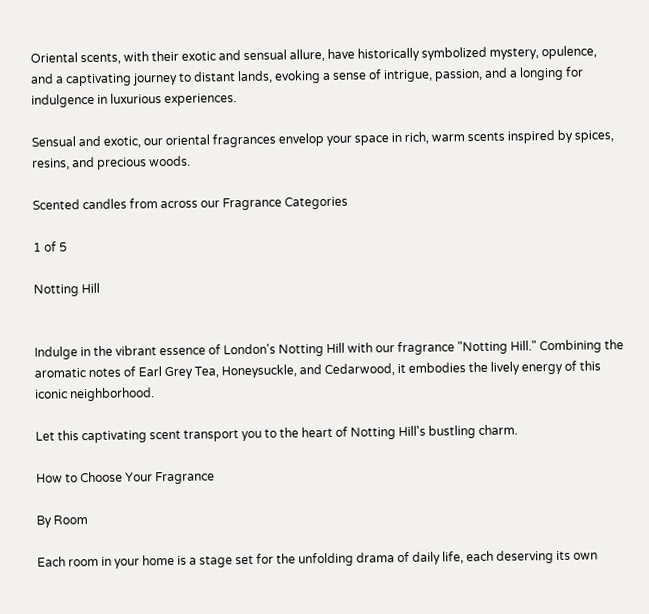Oriental scents, with their exotic and sensual allure, have historically symbolized mystery, opulence, and a captivating journey to distant lands, evoking a sense of intrigue, passion, and a longing for indulgence in luxurious experiences.

Sensual and exotic, our oriental fragrances envelop your space in rich, warm scents inspired by spices, resins, and precious woods.

Scented candles from across our Fragrance Categories

1 of 5

Notting Hill


Indulge in the vibrant essence of London's Notting Hill with our fragrance "Notting Hill." Combining the aromatic notes of Earl Grey Tea, Honeysuckle, and Cedarwood, it embodies the lively energy of this iconic neighborhood.

Let this captivating scent transport you to the heart of Notting Hill's bustling charm.

How to Choose Your Fragrance

By Room

Each room in your home is a stage set for the unfolding drama of daily life, each deserving its own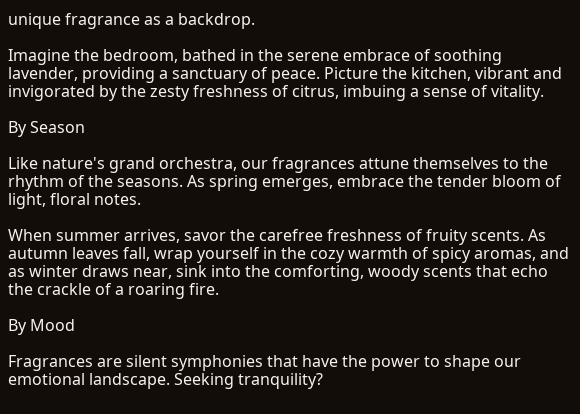unique fragrance as a backdrop.

Imagine the bedroom, bathed in the serene embrace of soothing lavender, providing a sanctuary of peace. Picture the kitchen, vibrant and invigorated by the zesty freshness of citrus, imbuing a sense of vitality.

By Season

Like nature's grand orchestra, our fragrances attune themselves to the rhythm of the seasons. As spring emerges, embrace the tender bloom of light, floral notes.

When summer arrives, savor the carefree freshness of fruity scents. As autumn leaves fall, wrap yourself in the cozy warmth of spicy aromas, and as winter draws near, sink into the comforting, woody scents that echo the crackle of a roaring fire.

By Mood

Fragrances are silent symphonies that have the power to shape our emotional landscape. Seeking tranquility?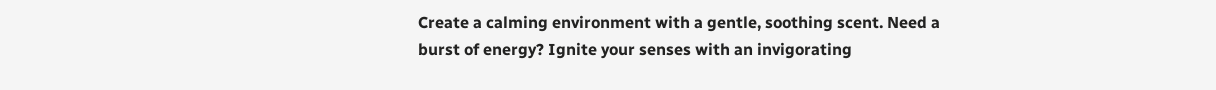Create a calming environment with a gentle, soothing scent. Need a burst of energy? Ignite your senses with an invigorating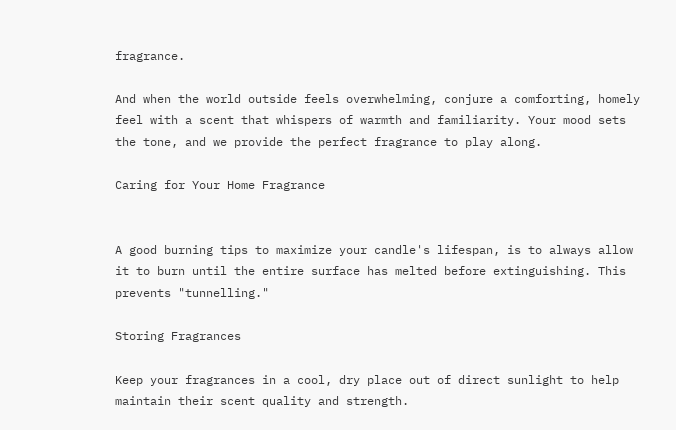fragrance.

And when the world outside feels overwhelming, conjure a comforting, homely feel with a scent that whispers of warmth and familiarity. Your mood sets the tone, and we provide the perfect fragrance to play along.

Caring for Your Home Fragrance


A good burning tips to maximize your candle's lifespan, is to always allow it to burn until the entire surface has melted before extinguishing. This prevents "tunnelling."

Storing Fragrances

Keep your fragrances in a cool, dry place out of direct sunlight to help maintain their scent quality and strength.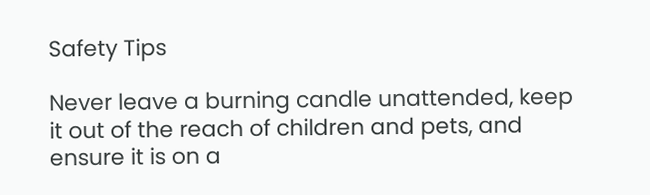Safety Tips

Never leave a burning candle unattended, keep it out of the reach of children and pets, and ensure it is on a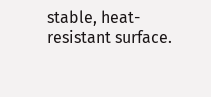stable, heat-resistant surface.